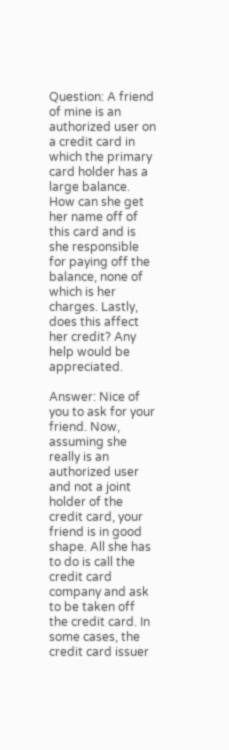Question: A friend of mine is an authorized user on a credit card in which the primary card holder has a large balance. How can she get her name off of this card and is she responsible for paying off the balance, none of which is her charges. Lastly, does this affect her credit? Any help would be appreciated.

Answer: Nice of you to ask for your friend. Now, assuming she really is an authorized user and not a joint holder of the credit card, your friend is in good shape. All she has to do is call the credit card company and ask to be taken off the credit card. In some cases, the credit card issuer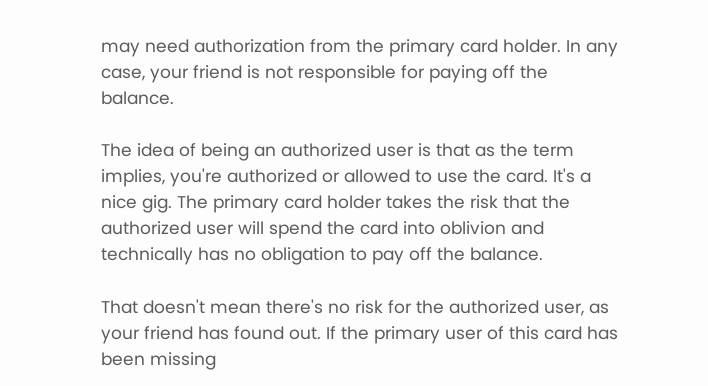may need authorization from the primary card holder. In any case, your friend is not responsible for paying off the balance.

The idea of being an authorized user is that as the term implies, you're authorized or allowed to use the card. It's a nice gig. The primary card holder takes the risk that the authorized user will spend the card into oblivion and technically has no obligation to pay off the balance.

That doesn't mean there's no risk for the authorized user, as your friend has found out. If the primary user of this card has been missing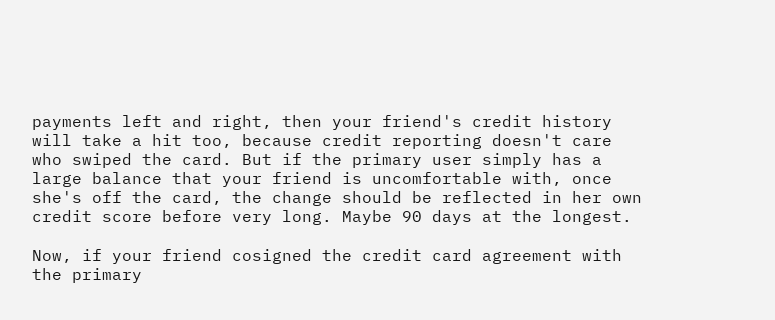payments left and right, then your friend's credit history will take a hit too, because credit reporting doesn't care who swiped the card. But if the primary user simply has a large balance that your friend is uncomfortable with, once she's off the card, the change should be reflected in her own credit score before very long. Maybe 90 days at the longest.

Now, if your friend cosigned the credit card agreement with the primary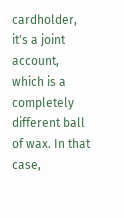cardholder, it's a joint account, which is a completely different ball of wax. In that case,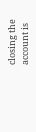closing the account is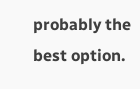probably the best option.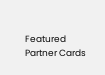Featured Partner Cards